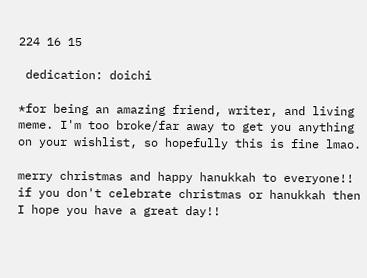224 16 15

 dedication: doichi

*for being an amazing friend, writer, and living meme. I'm too broke/far away to get you anything on your wishlist, so hopefully this is fine lmao.

merry christmas and happy hanukkah to everyone!! if you don't celebrate christmas or hanukkah then I hope you have a great day!!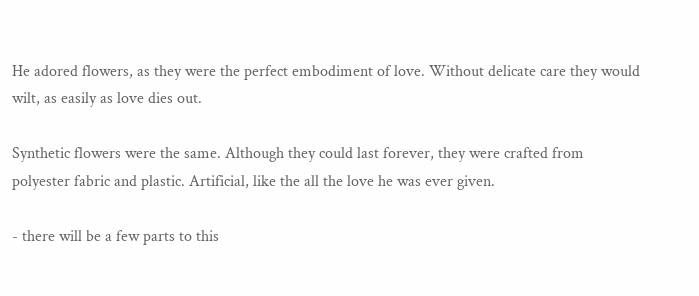He adored flowers, as they were the perfect embodiment of love. Without delicate care they would wilt, as easily as love dies out.

Synthetic flowers were the same. Although they could last forever, they were crafted from polyester fabric and plastic. Artificial, like the all the love he was ever given.

- there will be a few parts to this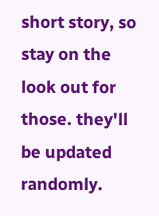short story, so stay on the look out for those. they'll be updated randomly.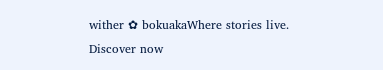wither ✿ bokuakaWhere stories live. Discover now